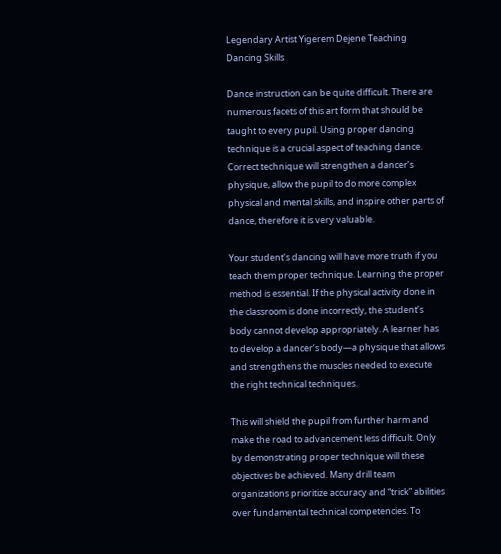Legendary Artist Yigerem Dejene Teaching Dancing Skills

Dance instruction can be quite difficult. There are numerous facets of this art form that should be taught to every pupil. Using proper dancing technique is a crucial aspect of teaching dance. Correct technique will strengthen a dancer’s physique, allow the pupil to do more complex physical and mental skills, and inspire other parts of dance, therefore it is very valuable.

Your student’s dancing will have more truth if you teach them proper technique. Learning the proper method is essential. If the physical activity done in the classroom is done incorrectly, the student’s body cannot develop appropriately. A learner has to develop a dancer’s body—a physique that allows and strengthens the muscles needed to execute the right technical techniques.

This will shield the pupil from further harm and make the road to advancement less difficult. Only by demonstrating proper technique will these objectives be achieved. Many drill team organizations prioritize accuracy and “trick” abilities over fundamental technical competencies. To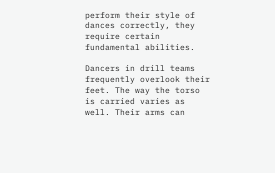perform their style of dances correctly, they require certain fundamental abilities.

Dancers in drill teams frequently overlook their feet. The way the torso is carried varies as well. Their arms can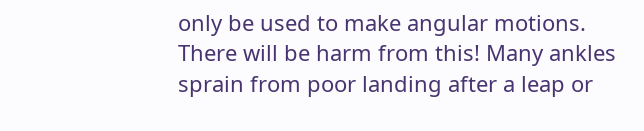only be used to make angular motions. There will be harm from this! Many ankles sprain from poor landing after a leap or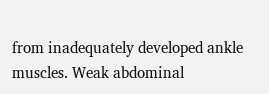from inadequately developed ankle muscles. Weak abdominal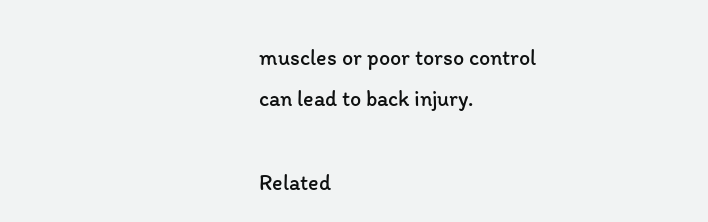muscles or poor torso control can lead to back injury.

Related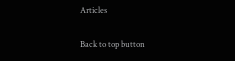Articles

Back to top button